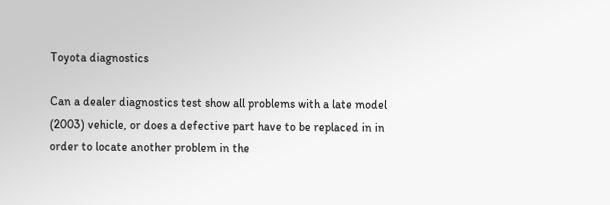Toyota diagnostics

Can a dealer diagnostics test show all problems with a late model (2003) vehicle, or does a defective part have to be replaced in in order to locate another problem in the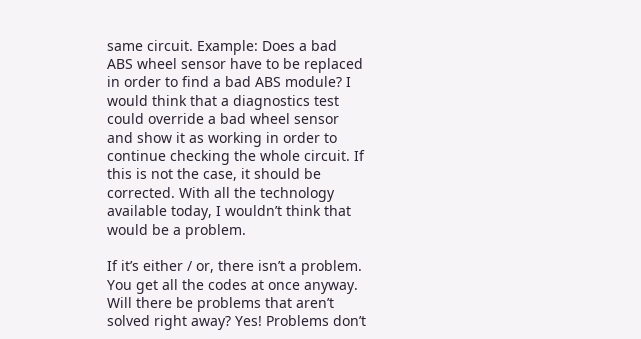same circuit. Example: Does a bad ABS wheel sensor have to be replaced in order to find a bad ABS module? I would think that a diagnostics test could override a bad wheel sensor and show it as working in order to continue checking the whole circuit. If this is not the case, it should be corrected. With all the technology available today, I wouldn’t think that would be a problem.

If it’s either / or, there isn’t a problem. You get all the codes at once anyway. Will there be problems that aren’t solved right away? Yes! Problems don’t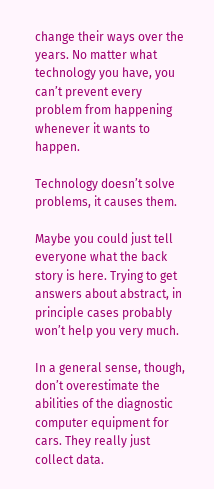change their ways over the years. No matter what technology you have, you can’t prevent every problem from happening whenever it wants to happen.

Technology doesn’t solve problems, it causes them.

Maybe you could just tell everyone what the back story is here. Trying to get answers about abstract, in principle cases probably won’t help you very much.

In a general sense, though, don’t overestimate the abilities of the diagnostic computer equipment for cars. They really just collect data.